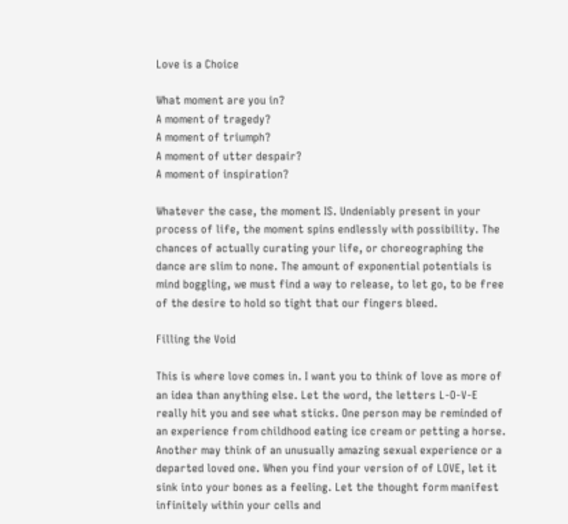Love is a Choice

What moment are you in?
A moment of tragedy?
A moment of triumph?
A moment of utter despair?
A moment of inspiration?

Whatever the case, the moment IS. Undeniably present in your process of life, the moment spins endlessly with possibility. The chances of actually curating your life, or choreographing the dance are slim to none. The amount of exponential potentials is mind boggling, we must find a way to release, to let go, to be free of the desire to hold so tight that our fingers bleed.

Filling the Void

This is where love comes in. I want you to think of love as more of an idea than anything else. Let the word, the letters L-O-V-E really hit you and see what sticks. One person may be reminded of an experience from childhood eating ice cream or petting a horse. Another may think of an unusually amazing sexual experience or a departed loved one. When you find your version of of LOVE, let it sink into your bones as a feeling. Let the thought form manifest infinitely within your cells and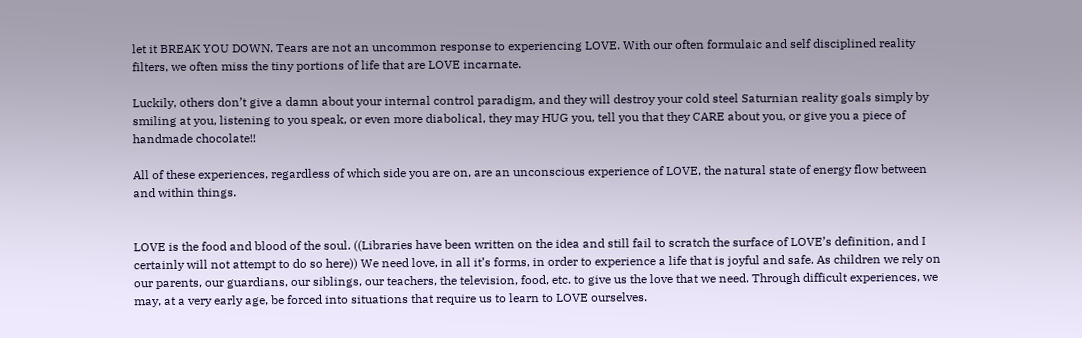let it BREAK YOU DOWN. Tears are not an uncommon response to experiencing LOVE. With our often formulaic and self disciplined reality filters, we often miss the tiny portions of life that are LOVE incarnate.

Luckily, others don’t give a damn about your internal control paradigm, and they will destroy your cold steel Saturnian reality goals simply by smiling at you, listening to you speak, or even more diabolical, they may HUG you, tell you that they CARE about you, or give you a piece of handmade chocolate!!

All of these experiences, regardless of which side you are on, are an unconscious experience of LOVE, the natural state of energy flow between and within things.


LOVE is the food and blood of the soul. ((Libraries have been written on the idea and still fail to scratch the surface of LOVE’s definition, and I certainly will not attempt to do so here)) We need love, in all it’s forms, in order to experience a life that is joyful and safe. As children we rely on our parents, our guardians, our siblings, our teachers, the television, food, etc. to give us the love that we need. Through difficult experiences, we may, at a very early age, be forced into situations that require us to learn to LOVE ourselves.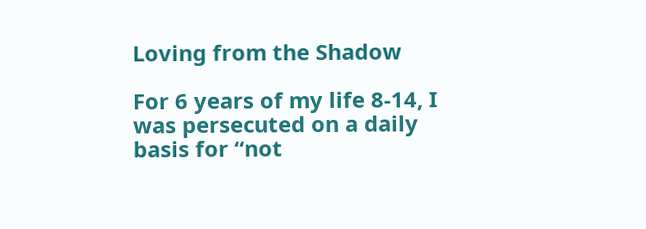Loving from the Shadow

For 6 years of my life 8-14, I was persecuted on a daily basis for “not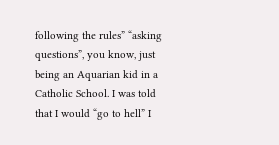following the rules” “asking questions”, you know, just being an Aquarian kid in a Catholic School. I was told that I would “go to hell” I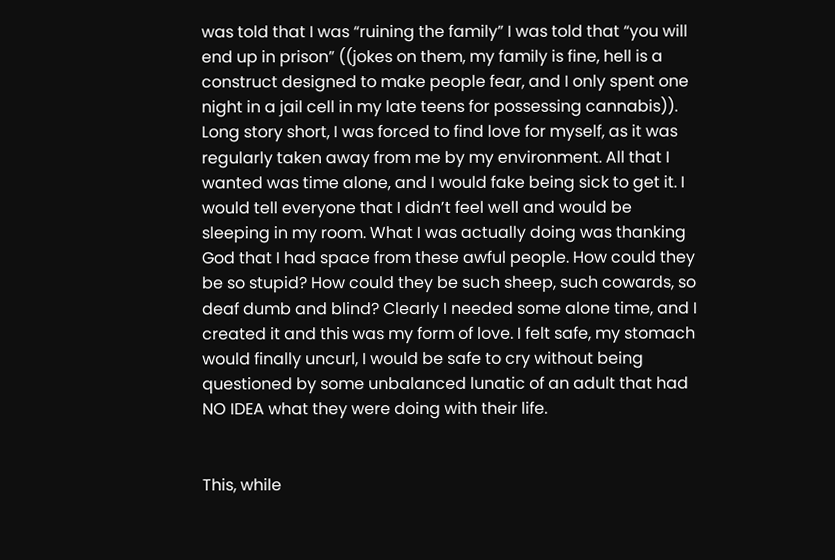was told that I was “ruining the family” I was told that “you will end up in prison” ((jokes on them, my family is fine, hell is a construct designed to make people fear, and I only spent one night in a jail cell in my late teens for possessing cannabis)). Long story short, I was forced to find love for myself, as it was regularly taken away from me by my environment. All that I wanted was time alone, and I would fake being sick to get it. I would tell everyone that I didn’t feel well and would be sleeping in my room. What I was actually doing was thanking God that I had space from these awful people. How could they be so stupid? How could they be such sheep, such cowards, so deaf dumb and blind? Clearly I needed some alone time, and I created it and this was my form of love. I felt safe, my stomach would finally uncurl, I would be safe to cry without being questioned by some unbalanced lunatic of an adult that had NO IDEA what they were doing with their life.


This, while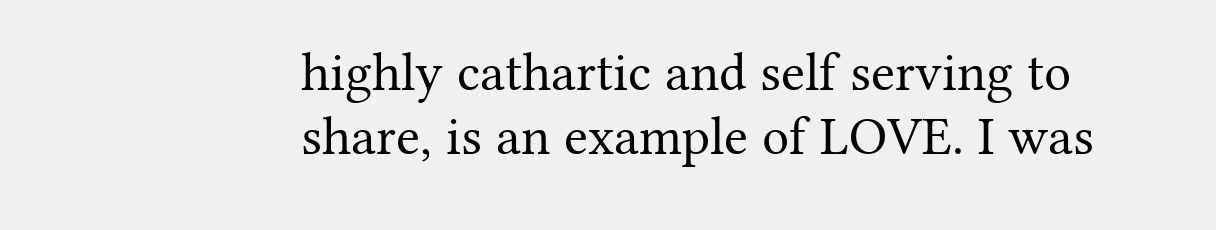highly cathartic and self serving to share, is an example of LOVE. I was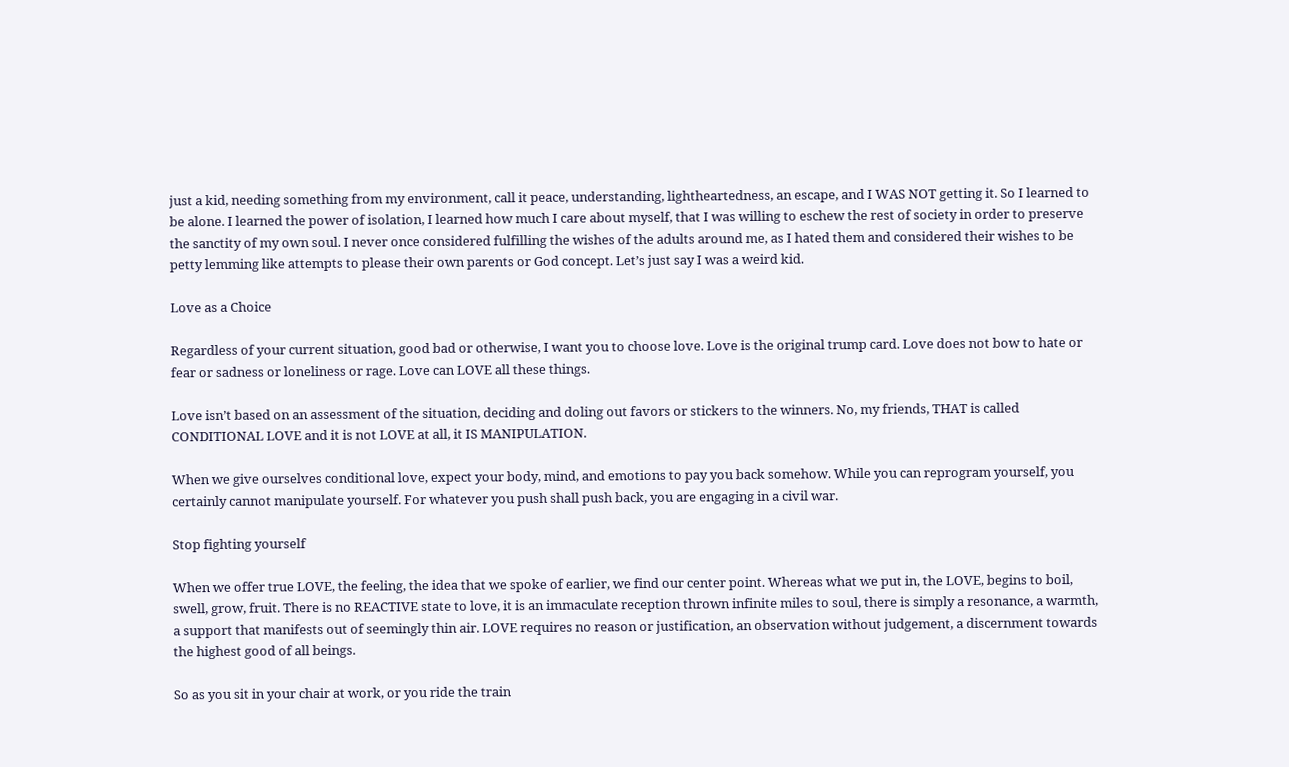just a kid, needing something from my environment, call it peace, understanding, lightheartedness, an escape, and I WAS NOT getting it. So I learned to be alone. I learned the power of isolation, I learned how much I care about myself, that I was willing to eschew the rest of society in order to preserve the sanctity of my own soul. I never once considered fulfilling the wishes of the adults around me, as I hated them and considered their wishes to be petty lemming like attempts to please their own parents or God concept. Let’s just say I was a weird kid.

Love as a Choice

Regardless of your current situation, good bad or otherwise, I want you to choose love. Love is the original trump card. Love does not bow to hate or fear or sadness or loneliness or rage. Love can LOVE all these things.

Love isn’t based on an assessment of the situation, deciding and doling out favors or stickers to the winners. No, my friends, THAT is called CONDITIONAL LOVE and it is not LOVE at all, it IS MANIPULATION.

When we give ourselves conditional love, expect your body, mind, and emotions to pay you back somehow. While you can reprogram yourself, you certainly cannot manipulate yourself. For whatever you push shall push back, you are engaging in a civil war.

Stop fighting yourself

When we offer true LOVE, the feeling, the idea that we spoke of earlier, we find our center point. Whereas what we put in, the LOVE, begins to boil, swell, grow, fruit. There is no REACTIVE state to love, it is an immaculate reception thrown infinite miles to soul, there is simply a resonance, a warmth, a support that manifests out of seemingly thin air. LOVE requires no reason or justification, an observation without judgement, a discernment towards the highest good of all beings.

So as you sit in your chair at work, or you ride the train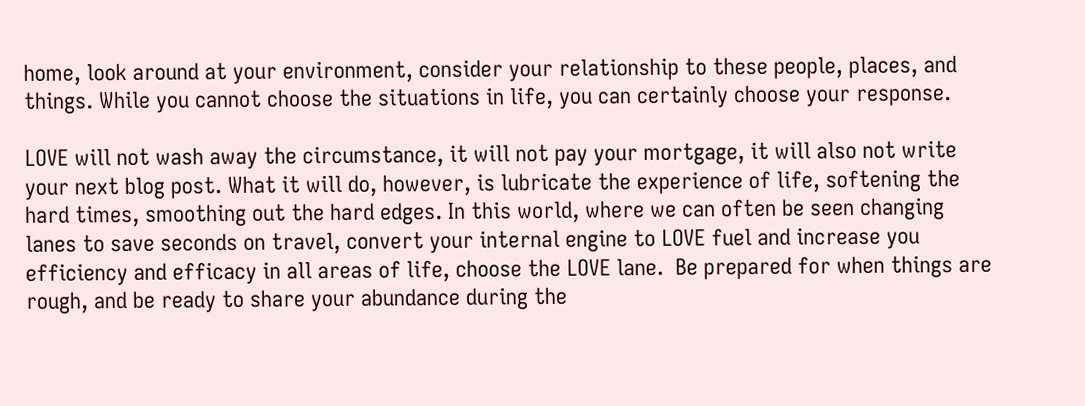home, look around at your environment, consider your relationship to these people, places, and things. While you cannot choose the situations in life, you can certainly choose your response.

LOVE will not wash away the circumstance, it will not pay your mortgage, it will also not write your next blog post. What it will do, however, is lubricate the experience of life, softening the hard times, smoothing out the hard edges. In this world, where we can often be seen changing lanes to save seconds on travel, convert your internal engine to LOVE fuel and increase you efficiency and efficacy in all areas of life, choose the LOVE lane.  Be prepared for when things are rough, and be ready to share your abundance during the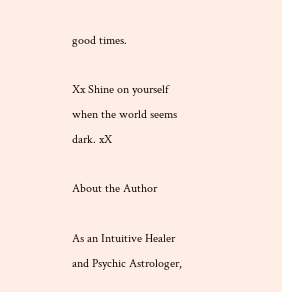good times.

Xx Shine on yourself when the world seems dark. xX

About the Author

As an Intuitive Healer and Psychic Astrologer,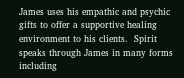James uses his empathic and psychic gifts to offer a supportive healing environment to his clients.  Spirit speaks through James in many forms including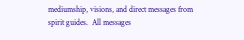mediumship, visions, and direct messages from spirit guides.  All messages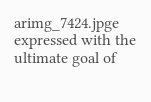arimg_7424.jpge expressed with the ultimate goal of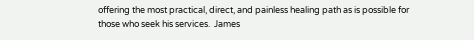offering the most practical, direct, and painless healing path as is possible for those who seek his services.  James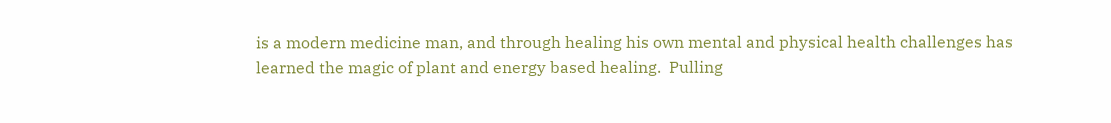is a modern medicine man, and through healing his own mental and physical health challenges has learned the magic of plant and energy based healing.  Pulling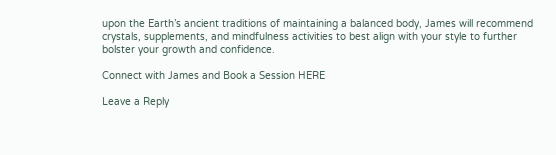upon the Earth’s ancient traditions of maintaining a balanced body, James will recommend crystals, supplements, and mindfulness activities to best align with your style to further bolster your growth and confidence.

Connect with James and Book a Session HERE

Leave a Reply